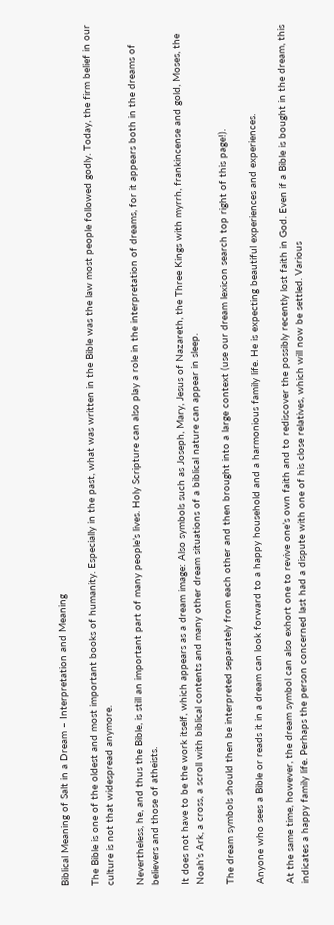Biblical Meaning of Salt in a Dream – Interpretation and Meaning

The Bible is one of the oldest and most important books of humanity. Especially in the past, what was written in the Bible was the law most people followed godly. Today, the firm belief in our culture is not that widespread anymore.

Nevertheless, he, and thus the Bible, is still an important part of many people’s lives. Holy Scripture can also play a role in the interpretation of dreams, for it appears both in the dreams of believers and those of atheists.

It does not have to be the work itself, which appears as a dream image: Also symbols such as Joseph, Mary, Jesus of Nazareth, the Three Kings with myrrh, frankincense and gold, Moses, the Noah’s Ark, a cross, a scroll with biblical contents and many other dream situations of a biblical nature can appear in sleep.

The dream symbols should then be interpreted separately from each other and then brought into a large context (use our dream lexicon search top right of this page!).

Anyone who sees a Bible or reads it in a dream can look forward to a happy household and a harmonious family life. He is expecting beautiful experiences and experiences.

At the same time, however, the dream symbol can also exhort one to revive one’s own faith and to rediscover the possibly recently lost faith in God. Even if a Bible is bought in the dream, this indicates a happy family life. Perhaps the person concerned last had a dispute with one of his close relatives, which will now be settled. Various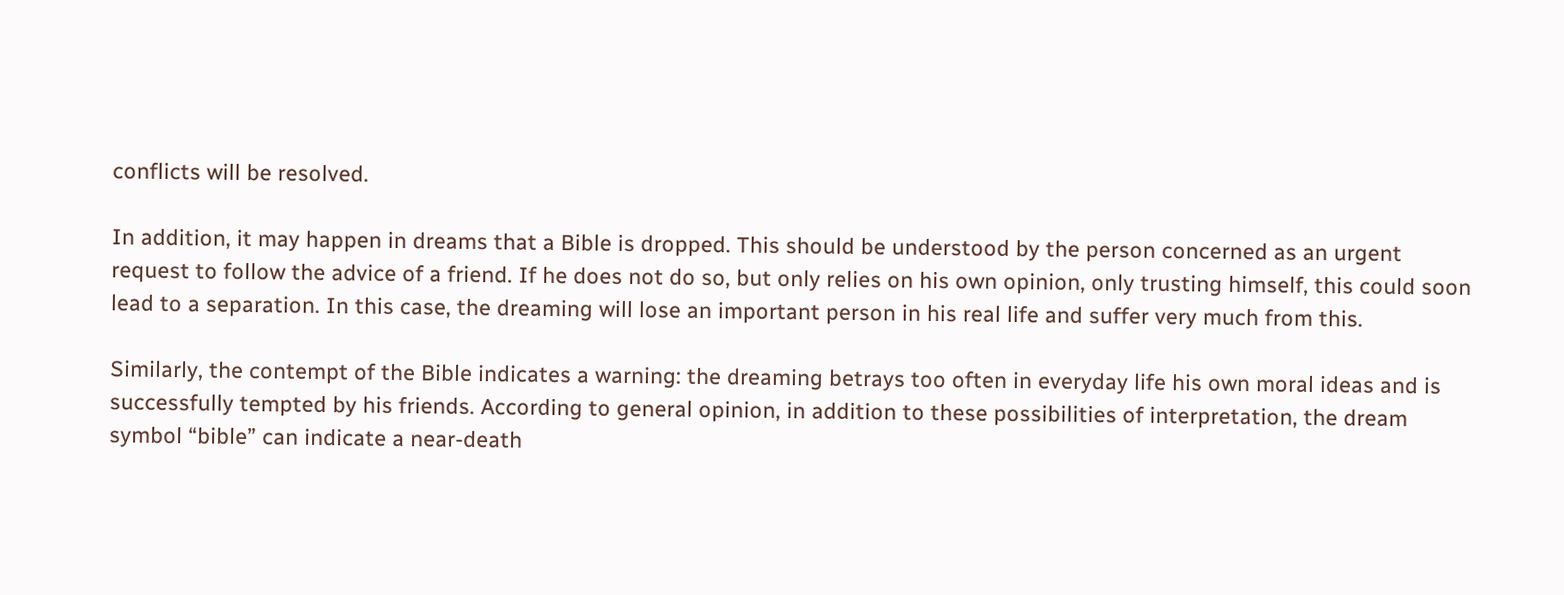conflicts will be resolved.

In addition, it may happen in dreams that a Bible is dropped. This should be understood by the person concerned as an urgent request to follow the advice of a friend. If he does not do so, but only relies on his own opinion, only trusting himself, this could soon lead to a separation. In this case, the dreaming will lose an important person in his real life and suffer very much from this.

Similarly, the contempt of the Bible indicates a warning: the dreaming betrays too often in everyday life his own moral ideas and is successfully tempted by his friends. According to general opinion, in addition to these possibilities of interpretation, the dream symbol “bible” can indicate a near-death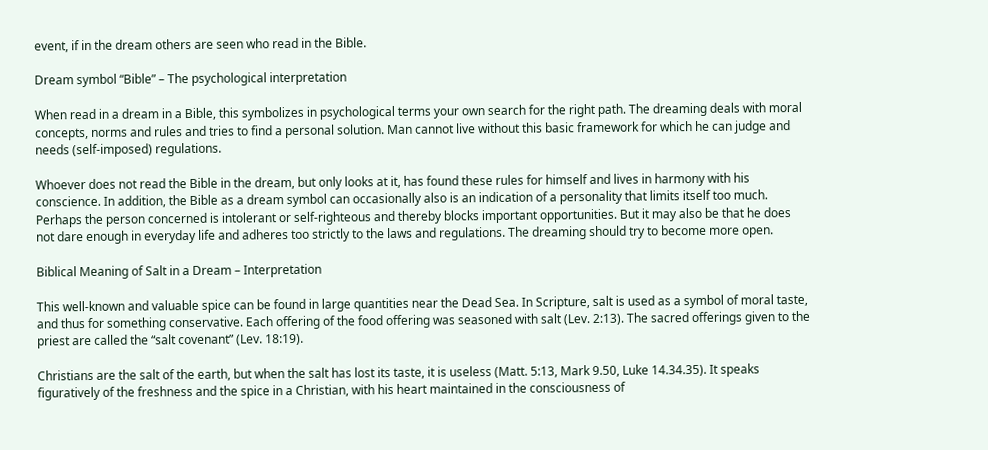event, if in the dream others are seen who read in the Bible.

Dream symbol “Bible” – The psychological interpretation

When read in a dream in a Bible, this symbolizes in psychological terms your own search for the right path. The dreaming deals with moral concepts, norms and rules and tries to find a personal solution. Man cannot live without this basic framework for which he can judge and needs (self-imposed) regulations.

Whoever does not read the Bible in the dream, but only looks at it, has found these rules for himself and lives in harmony with his conscience. In addition, the Bible as a dream symbol can occasionally also is an indication of a personality that limits itself too much. Perhaps the person concerned is intolerant or self-righteous and thereby blocks important opportunities. But it may also be that he does not dare enough in everyday life and adheres too strictly to the laws and regulations. The dreaming should try to become more open.

Biblical Meaning of Salt in a Dream – Interpretation

This well-known and valuable spice can be found in large quantities near the Dead Sea. In Scripture, salt is used as a symbol of moral taste, and thus for something conservative. Each offering of the food offering was seasoned with salt (Lev. 2:13). The sacred offerings given to the priest are called the “salt covenant” (Lev. 18:19).

Christians are the salt of the earth, but when the salt has lost its taste, it is useless (Matt. 5:13, Mark 9.50, Luke 14.34.35). It speaks figuratively of the freshness and the spice in a Christian, with his heart maintained in the consciousness of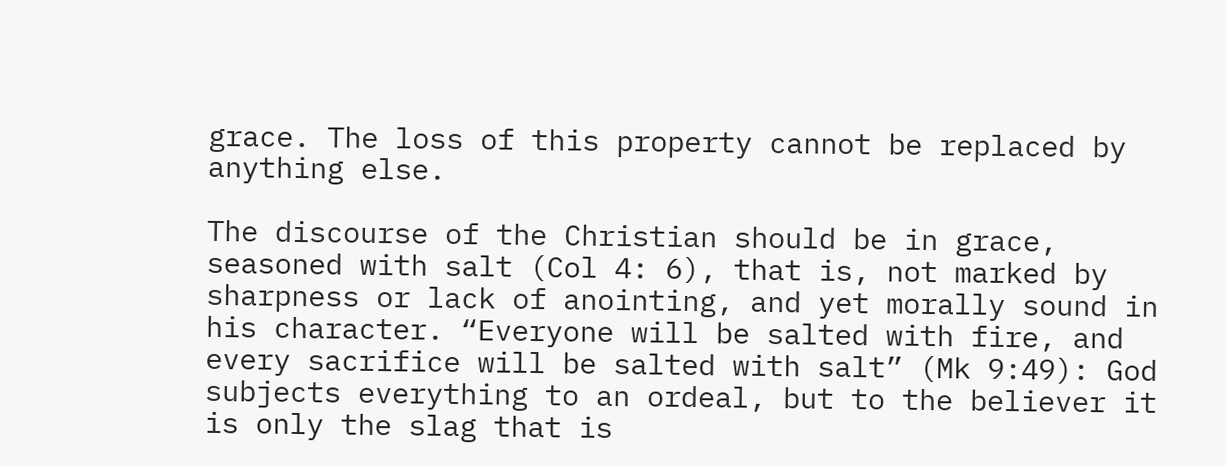grace. The loss of this property cannot be replaced by anything else.

The discourse of the Christian should be in grace, seasoned with salt (Col 4: 6), that is, not marked by sharpness or lack of anointing, and yet morally sound in his character. “Everyone will be salted with fire, and every sacrifice will be salted with salt” (Mk 9:49): God subjects everything to an ordeal, but to the believer it is only the slag that is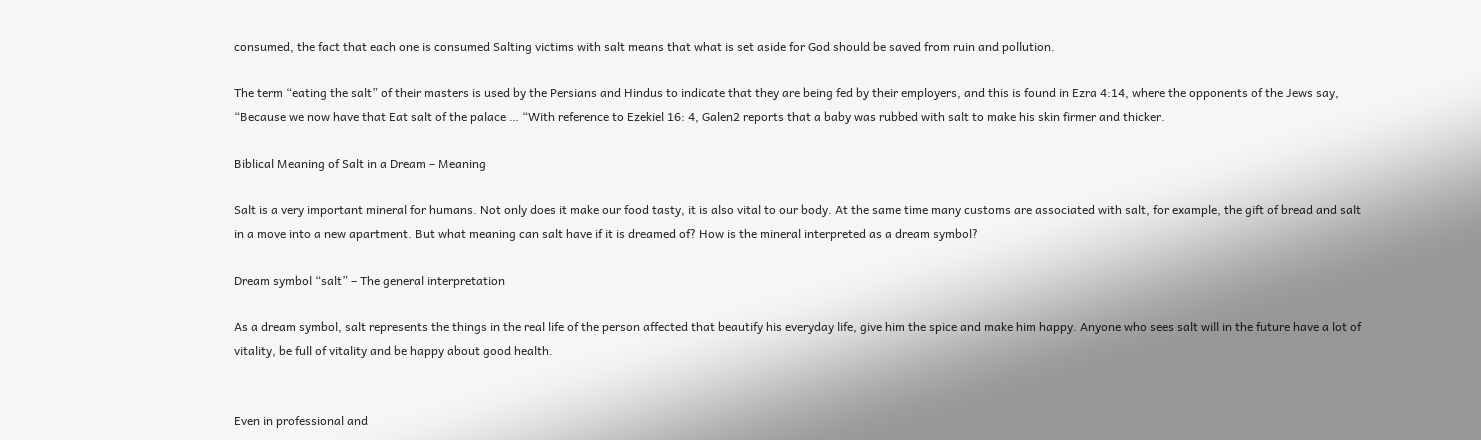consumed, the fact that each one is consumed Salting victims with salt means that what is set aside for God should be saved from ruin and pollution.

The term “eating the salt” of their masters is used by the Persians and Hindus to indicate that they are being fed by their employers, and this is found in Ezra 4:14, where the opponents of the Jews say, “Because we now have that Eat salt of the palace … “With reference to Ezekiel 16: 4, Galen2 reports that a baby was rubbed with salt to make his skin firmer and thicker.

Biblical Meaning of Salt in a Dream – Meaning

Salt is a very important mineral for humans. Not only does it make our food tasty, it is also vital to our body. At the same time many customs are associated with salt, for example, the gift of bread and salt in a move into a new apartment. But what meaning can salt have if it is dreamed of? How is the mineral interpreted as a dream symbol?

Dream symbol “salt” – The general interpretation

As a dream symbol, salt represents the things in the real life of the person affected that beautify his everyday life, give him the spice and make him happy. Anyone who sees salt will in the future have a lot of vitality, be full of vitality and be happy about good health.


Even in professional and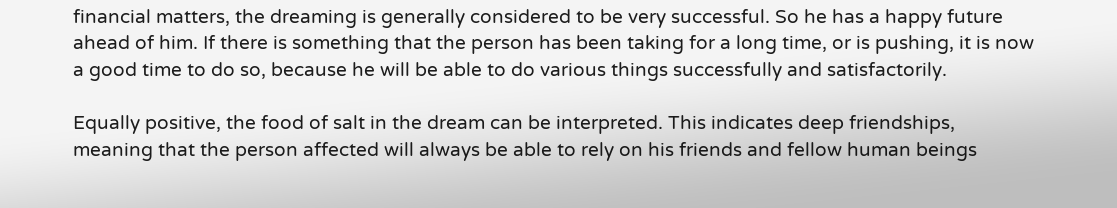financial matters, the dreaming is generally considered to be very successful. So he has a happy future ahead of him. If there is something that the person has been taking for a long time, or is pushing, it is now a good time to do so, because he will be able to do various things successfully and satisfactorily.

Equally positive, the food of salt in the dream can be interpreted. This indicates deep friendships, meaning that the person affected will always be able to rely on his friends and fellow human beings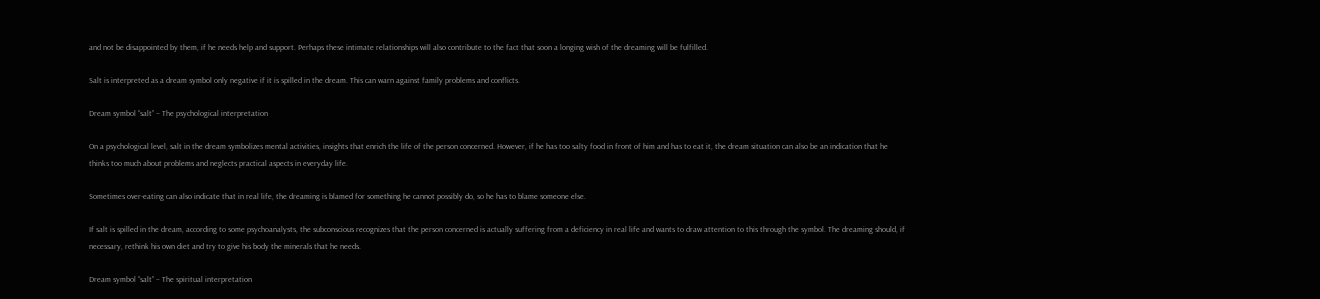and not be disappointed by them, if he needs help and support. Perhaps these intimate relationships will also contribute to the fact that soon a longing wish of the dreaming will be fulfilled.

Salt is interpreted as a dream symbol only negative if it is spilled in the dream. This can warn against family problems and conflicts.

Dream symbol “salt” – The psychological interpretation

On a psychological level, salt in the dream symbolizes mental activities, insights that enrich the life of the person concerned. However, if he has too salty food in front of him and has to eat it, the dream situation can also be an indication that he thinks too much about problems and neglects practical aspects in everyday life.

Sometimes over-eating can also indicate that in real life, the dreaming is blamed for something he cannot possibly do, so he has to blame someone else.

If salt is spilled in the dream, according to some psychoanalysts, the subconscious recognizes that the person concerned is actually suffering from a deficiency in real life and wants to draw attention to this through the symbol. The dreaming should, if necessary, rethink his own diet and try to give his body the minerals that he needs.

Dream symbol “salt” – The spiritual interpretation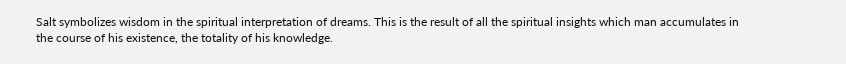Salt symbolizes wisdom in the spiritual interpretation of dreams. This is the result of all the spiritual insights which man accumulates in the course of his existence, the totality of his knowledge.